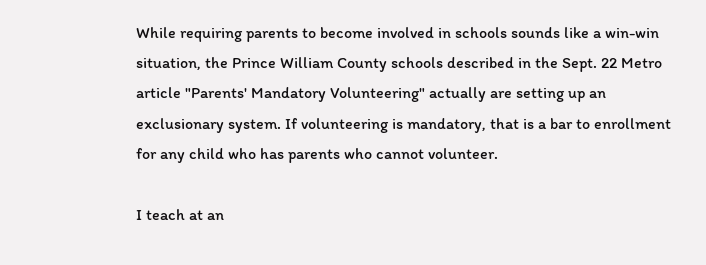While requiring parents to become involved in schools sounds like a win-win situation, the Prince William County schools described in the Sept. 22 Metro article "Parents' Mandatory Volunteering" actually are setting up an exclusionary system. If volunteering is mandatory, that is a bar to enrollment for any child who has parents who cannot volunteer.

I teach at an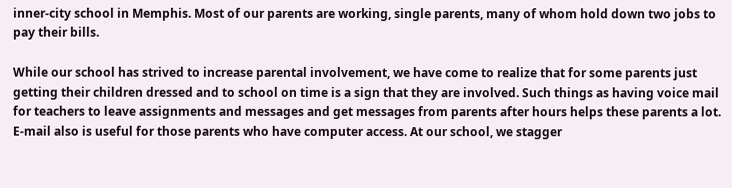inner-city school in Memphis. Most of our parents are working, single parents, many of whom hold down two jobs to pay their bills.

While our school has strived to increase parental involvement, we have come to realize that for some parents just getting their children dressed and to school on time is a sign that they are involved. Such things as having voice mail for teachers to leave assignments and messages and get messages from parents after hours helps these parents a lot. E-mail also is useful for those parents who have computer access. At our school, we stagger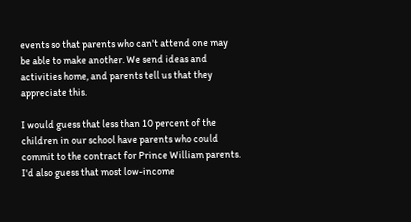events so that parents who can't attend one may be able to make another. We send ideas and activities home, and parents tell us that they appreciate this.

I would guess that less than 10 percent of the children in our school have parents who could commit to the contract for Prince William parents. I'd also guess that most low-income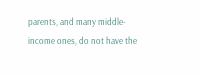parents, and many middle-income ones, do not have the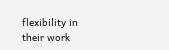flexibility in their work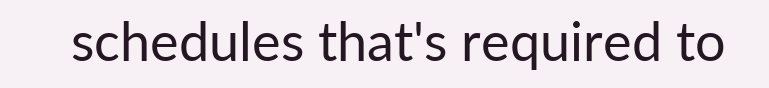schedules that's required to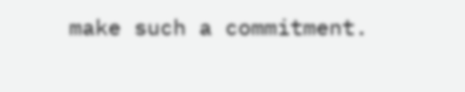make such a commitment.